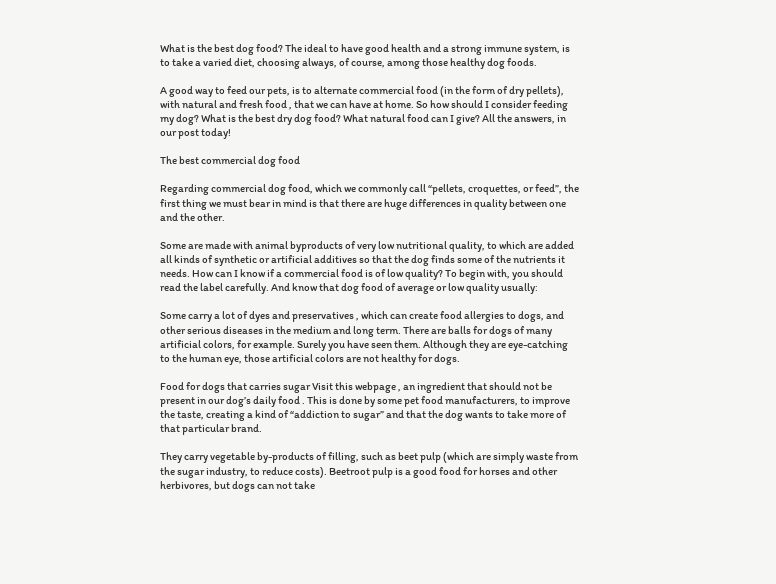What is the best dog food? The ideal to have good health and a strong immune system, is to take a varied diet, choosing always, of course, among those healthy dog foods.

A good way to feed our pets, is to alternate commercial food (in the form of dry pellets), with natural and fresh food , that we can have at home. So how should I consider feeding my dog? What is the best dry dog food? What natural food can I give? All the answers, in our post today!

The best commercial dog food

Regarding commercial dog food, which we commonly call “pellets, croquettes, or feed”, the first thing we must bear in mind is that there are huge differences in quality between one and the other.

Some are made with animal byproducts of very low nutritional quality, to which are added all kinds of synthetic or artificial additives so that the dog finds some of the nutrients it needs. How can I know if a commercial food is of low quality? To begin with, you should read the label carefully. And know that dog food of average or low quality usually:

Some carry a lot of dyes and preservatives , which can create food allergies to dogs, and other serious diseases in the medium and long term. There are balls for dogs of many artificial colors, for example. Surely you have seen them. Although they are eye-catching to the human eye, those artificial colors are not healthy for dogs.

Food for dogs that carries sugar Visit this webpage , an ingredient that should not be present in our dog’s daily food . This is done by some pet food manufacturers, to improve the taste, creating a kind of “addiction to sugar” and that the dog wants to take more of that particular brand.

They carry vegetable by-products of filling, such as beet pulp (which are simply waste from the sugar industry, to reduce costs). Beetroot pulp is a good food for horses and other herbivores, but dogs can not take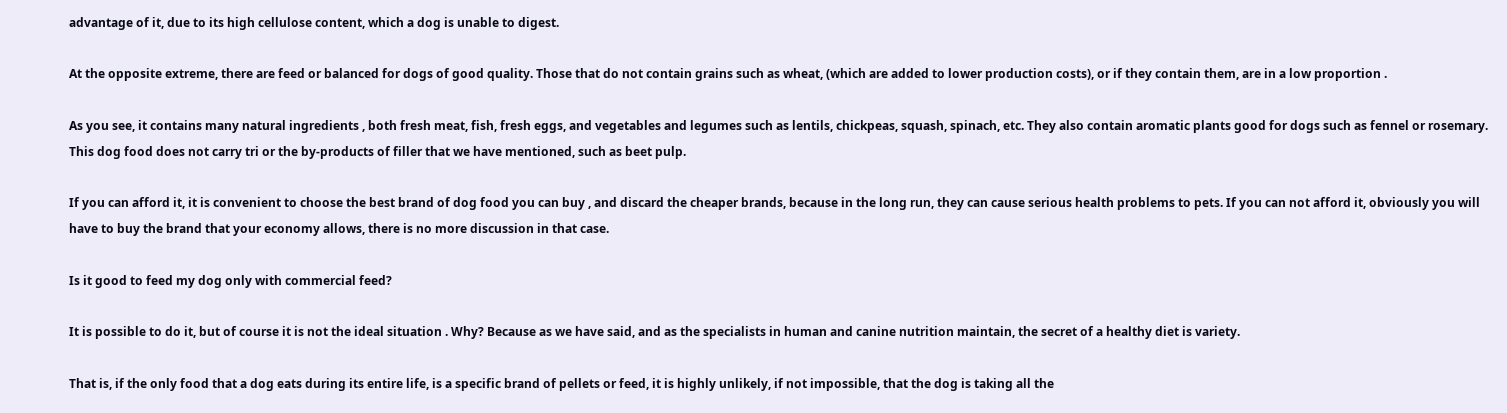advantage of it, due to its high cellulose content, which a dog is unable to digest.

At the opposite extreme, there are feed or balanced for dogs of good quality. Those that do not contain grains such as wheat, (which are added to lower production costs), or if they contain them, are in a low proportion .

As you see, it contains many natural ingredients , both fresh meat, fish, fresh eggs, and vegetables and legumes such as lentils, chickpeas, squash, spinach, etc. They also contain aromatic plants good for dogs such as fennel or rosemary. This dog food does not carry tri or the by-products of filler that we have mentioned, such as beet pulp.

If you can afford it, it is convenient to choose the best brand of dog food you can buy , and discard the cheaper brands, because in the long run, they can cause serious health problems to pets. If you can not afford it, obviously you will have to buy the brand that your economy allows, there is no more discussion in that case.

Is it good to feed my dog only with commercial feed?

It is possible to do it, but of course it is not the ideal situation . Why? Because as we have said, and as the specialists in human and canine nutrition maintain, the secret of a healthy diet is variety.

That is, if the only food that a dog eats during its entire life, is a specific brand of pellets or feed, it is highly unlikely, if not impossible, that the dog is taking all the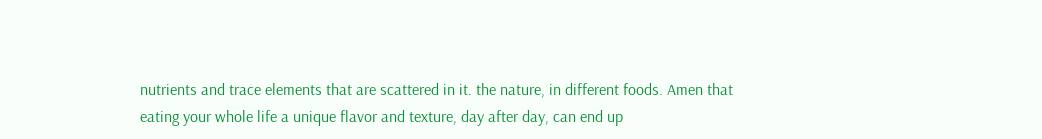nutrients and trace elements that are scattered in it. the nature, in different foods. Amen that eating your whole life a unique flavor and texture, day after day, can end up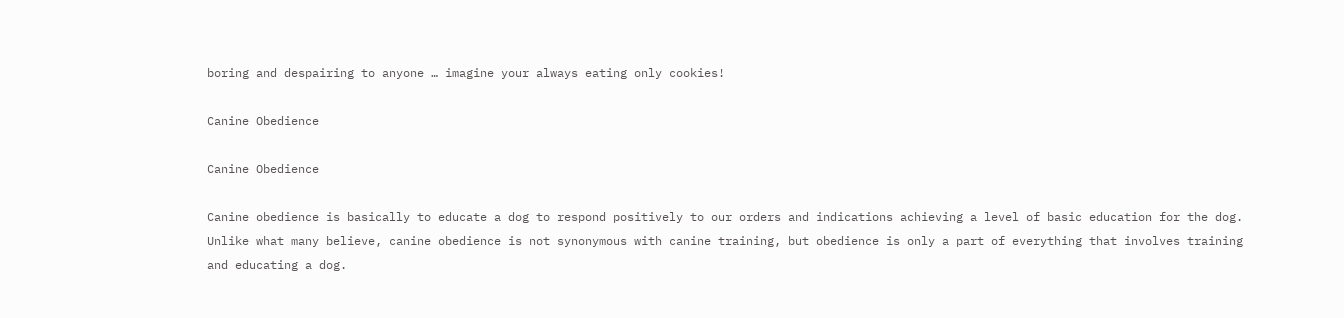boring and despairing to anyone … imagine your always eating only cookies!

Canine Obedience

Canine Obedience

Canine obedience is basically to educate a dog to respond positively to our orders and indications achieving a level of basic education for the dog. Unlike what many believe, canine obedience is not synonymous with canine training, but obedience is only a part of everything that involves training and educating a dog.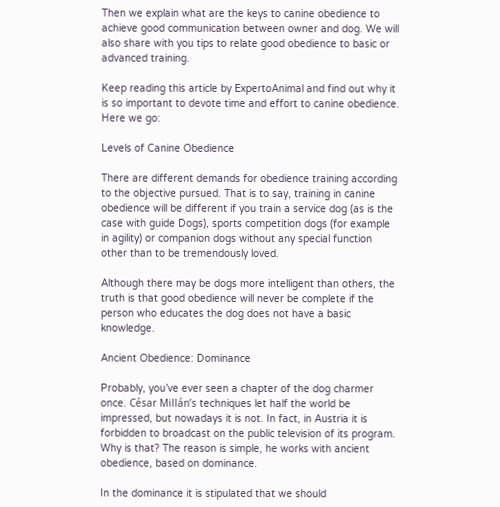Then we explain what are the keys to canine obedience to achieve good communication between owner and dog. We will also share with you tips to relate good obedience to basic or advanced training.

Keep reading this article by ExpertoAnimal and find out why it is so important to devote time and effort to canine obedience. Here we go:

Levels of Canine Obedience

There are different demands for obedience training according to the objective pursued. That is to say, training in canine obedience will be different if you train a service dog (as is the case with guide Dogs), sports competition dogs (for example in agility) or companion dogs without any special function other than to be tremendously loved.

Although there may be dogs more intelligent than others, the truth is that good obedience will never be complete if the person who educates the dog does not have a basic knowledge.

Ancient Obedience: Dominance

Probably, you’ve ever seen a chapter of the dog charmer once. César Millán’s techniques let half the world be impressed, but nowadays it is not. In fact, in Austria it is forbidden to broadcast on the public television of its program. Why is that? The reason is simple, he works with ancient obedience, based on dominance.

In the dominance it is stipulated that we should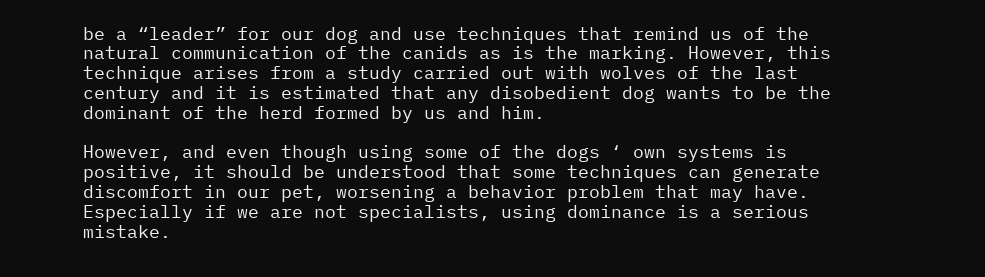be a “leader” for our dog and use techniques that remind us of the natural communication of the canids as is the marking. However, this technique arises from a study carried out with wolves of the last century and it is estimated that any disobedient dog wants to be the dominant of the herd formed by us and him.

However, and even though using some of the dogs ‘ own systems is positive, it should be understood that some techniques can generate discomfort in our pet, worsening a behavior problem that may have. Especially if we are not specialists, using dominance is a serious mistake.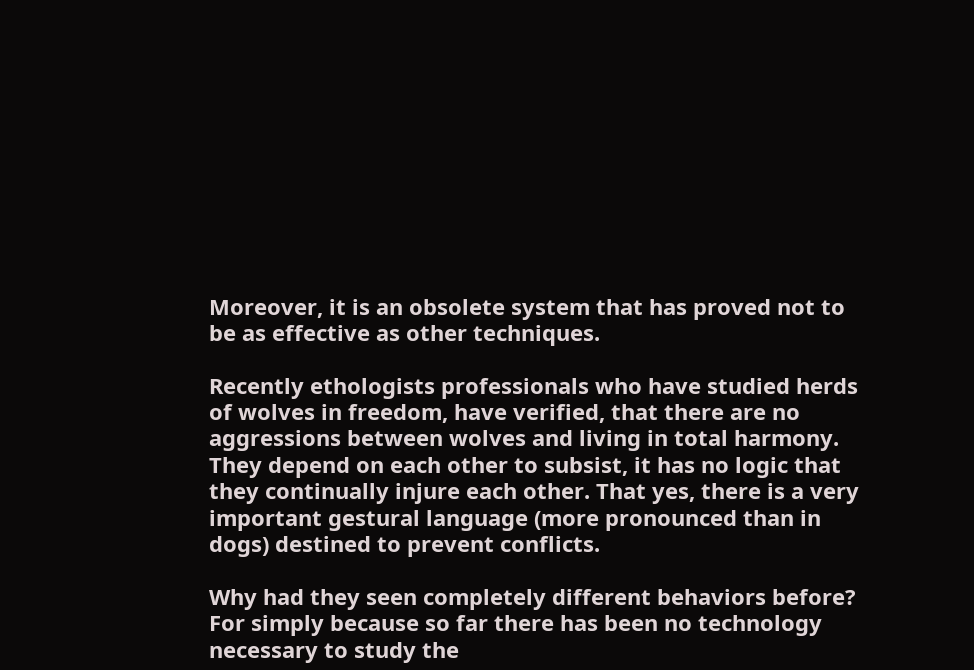Moreover, it is an obsolete system that has proved not to be as effective as other techniques.

Recently ethologists professionals who have studied herds of wolves in freedom, have verified, that there are no aggressions between wolves and living in total harmony. They depend on each other to subsist, it has no logic that they continually injure each other. That yes, there is a very important gestural language (more pronounced than in dogs) destined to prevent conflicts.

Why had they seen completely different behaviors before? For simply because so far there has been no technology necessary to study the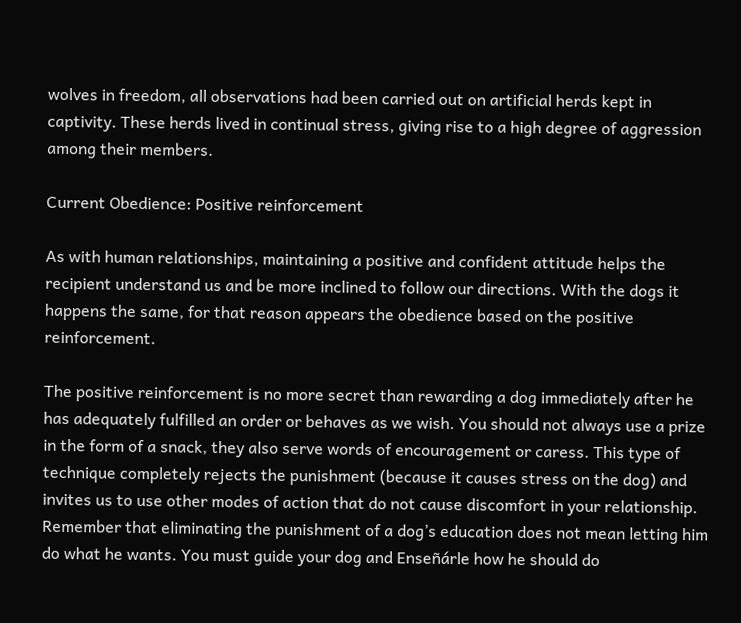wolves in freedom, all observations had been carried out on artificial herds kept in captivity. These herds lived in continual stress, giving rise to a high degree of aggression among their members.

Current Obedience: Positive reinforcement

As with human relationships, maintaining a positive and confident attitude helps the recipient understand us and be more inclined to follow our directions. With the dogs it happens the same, for that reason appears the obedience based on the positive reinforcement.

The positive reinforcement is no more secret than rewarding a dog immediately after he has adequately fulfilled an order or behaves as we wish. You should not always use a prize in the form of a snack, they also serve words of encouragement or caress. This type of technique completely rejects the punishment (because it causes stress on the dog) and invites us to use other modes of action that do not cause discomfort in your relationship. Remember that eliminating the punishment of a dog’s education does not mean letting him do what he wants. You must guide your dog and Enseñárle how he should do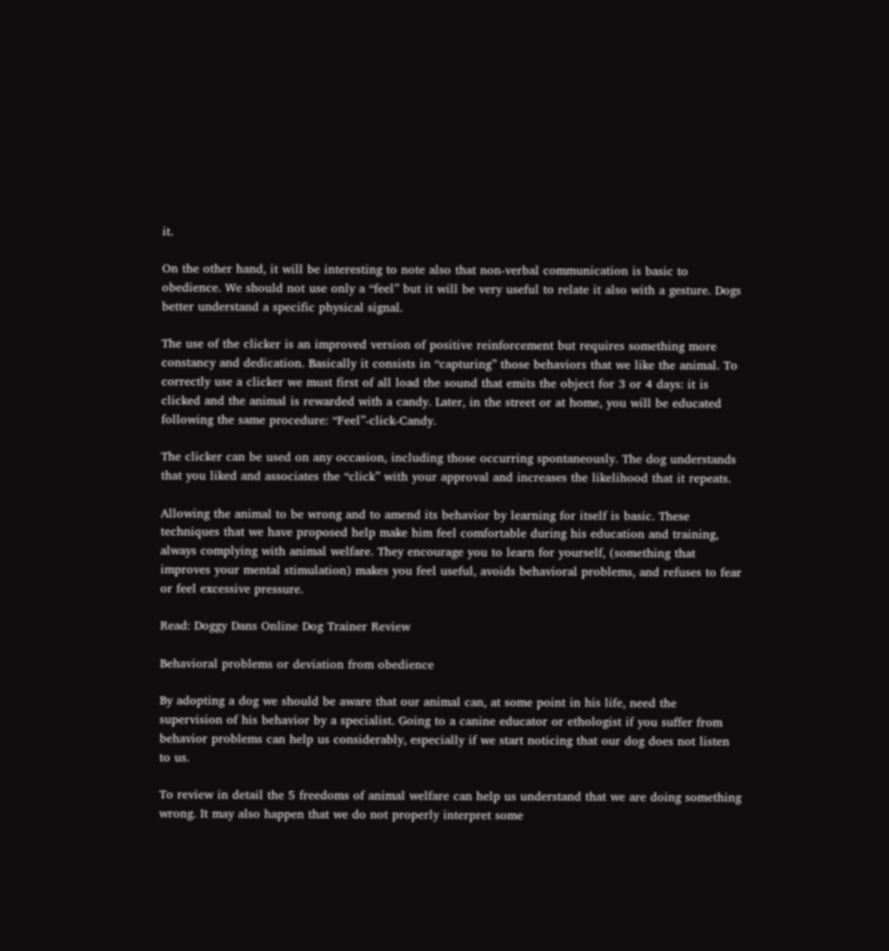it.

On the other hand, it will be interesting to note also that non-verbal communication is basic to obedience. We should not use only a “feel” but it will be very useful to relate it also with a gesture. Dogs better understand a specific physical signal.

The use of the clicker is an improved version of positive reinforcement but requires something more constancy and dedication. Basically it consists in “capturing” those behaviors that we like the animal. To correctly use a clicker we must first of all load the sound that emits the object for 3 or 4 days: it is clicked and the animal is rewarded with a candy. Later, in the street or at home, you will be educated following the same procedure: “Feel”-click-Candy.

The clicker can be used on any occasion, including those occurring spontaneously. The dog understands that you liked and associates the “click” with your approval and increases the likelihood that it repeats.

Allowing the animal to be wrong and to amend its behavior by learning for itself is basic. These techniques that we have proposed help make him feel comfortable during his education and training, always complying with animal welfare. They encourage you to learn for yourself, (something that improves your mental stimulation) makes you feel useful, avoids behavioral problems, and refuses to fear or feel excessive pressure.

Read: Doggy Dans Online Dog Trainer Review

Behavioral problems or deviation from obedience

By adopting a dog we should be aware that our animal can, at some point in his life, need the supervision of his behavior by a specialist. Going to a canine educator or ethologist if you suffer from behavior problems can help us considerably, especially if we start noticing that our dog does not listen to us.

To review in detail the 5 freedoms of animal welfare can help us understand that we are doing something wrong. It may also happen that we do not properly interpret some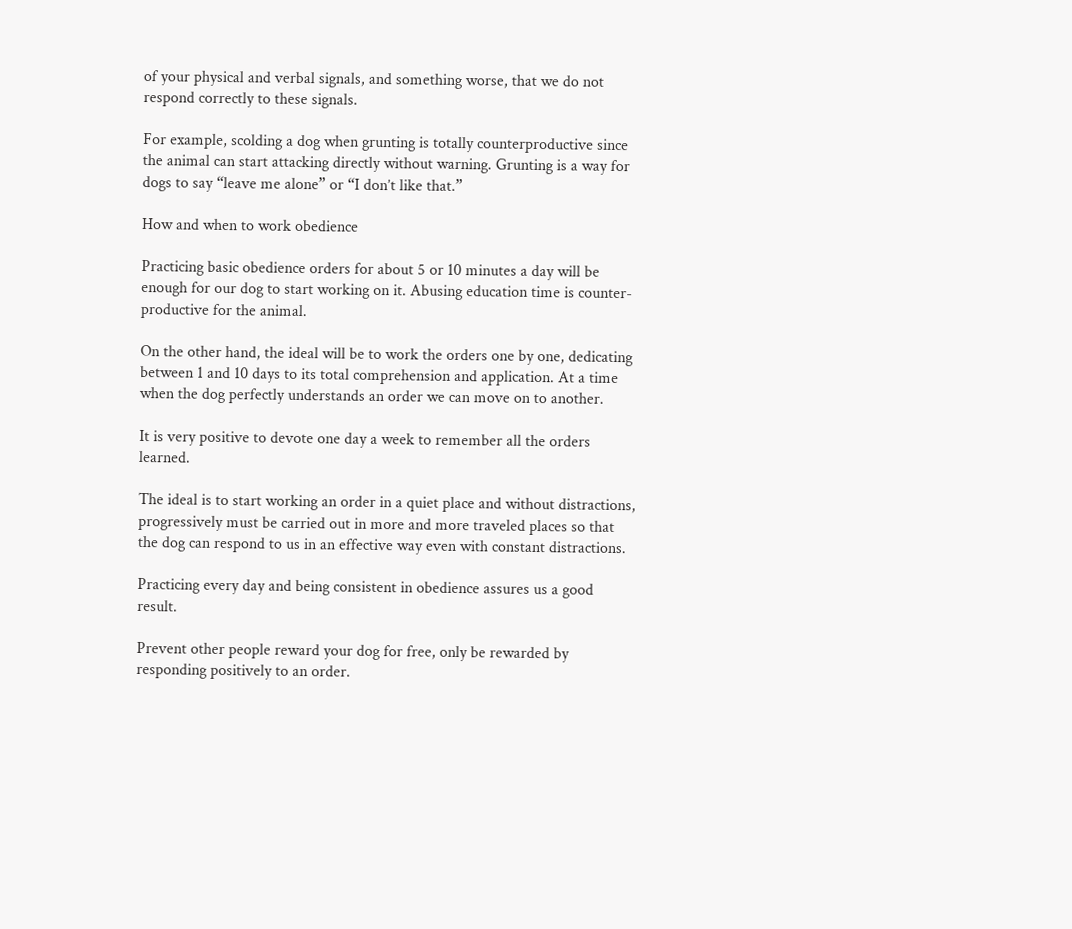of your physical and verbal signals, and something worse, that we do not respond correctly to these signals.

For example, scolding a dog when grunting is totally counterproductive since the animal can start attacking directly without warning. Grunting is a way for dogs to say “leave me alone” or “I don’t like that.”

How and when to work obedience

Practicing basic obedience orders for about 5 or 10 minutes a day will be enough for our dog to start working on it. Abusing education time is counter-productive for the animal.

On the other hand, the ideal will be to work the orders one by one, dedicating between 1 and 10 days to its total comprehension and application. At a time when the dog perfectly understands an order we can move on to another.

It is very positive to devote one day a week to remember all the orders learned.

The ideal is to start working an order in a quiet place and without distractions, progressively must be carried out in more and more traveled places so that the dog can respond to us in an effective way even with constant distractions.

Practicing every day and being consistent in obedience assures us a good result.

Prevent other people reward your dog for free, only be rewarded by responding positively to an order.